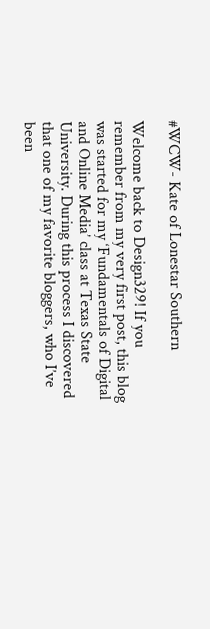#WCW- Kate of Lonestar Southern

Welcome back to Design329! If you remember from my very first post, this blog was started for my ‘Fundamentals of Digital and Online Media’ class at Texas State University. During this process I discovered that one of my favorite bloggers, who I’ve been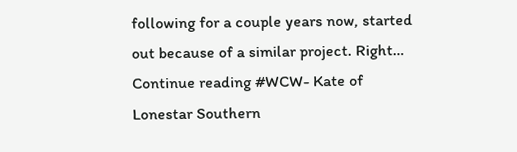following for a couple years now, started out because of a similar project. Right… Continue reading #WCW- Kate of Lonestar Southern